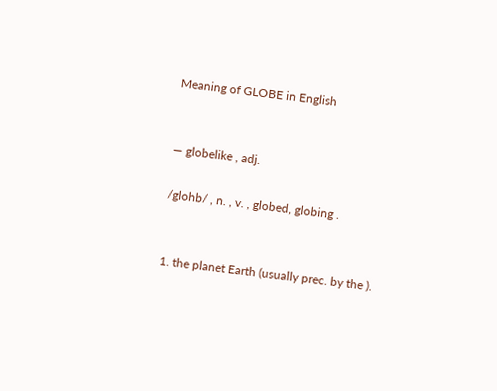Meaning of GLOBE in English


— globelike , adj.

/glohb/ , n. , v. , globed, globing .


1. the planet Earth (usually prec. by the ).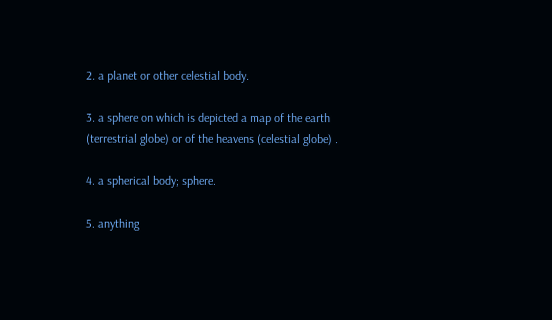2. a planet or other celestial body.

3. a sphere on which is depicted a map of the earth (terrestrial globe) or of the heavens (celestial globe) .

4. a spherical body; sphere.

5. anything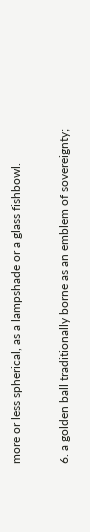more or less spherical, as a lampshade or a glass fishbowl.

6. a golden ball traditionally borne as an emblem of sovereignty;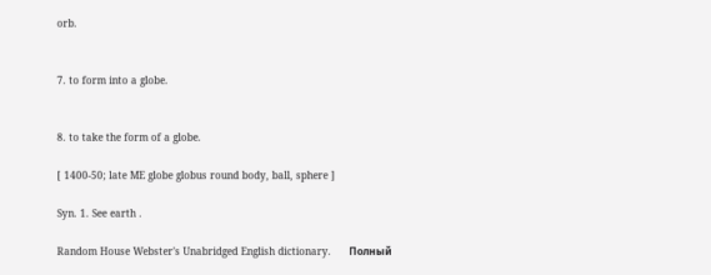orb.


7. to form into a globe.


8. to take the form of a globe.

[ 1400-50; late ME globe globus round body, ball, sphere ]

Syn. 1. See earth .

Random House Webster's Unabridged English dictionary.      Полный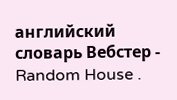английский словарь Вебстер - Random House .